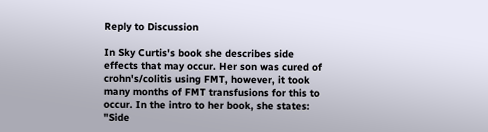Reply to Discussion

In Sky Curtis's book she describes side effects that may occur. Her son was cured of crohn's/colitis using FMT, however, it took many months of FMT transfusions for this to occur. In the intro to her book, she states:
"Side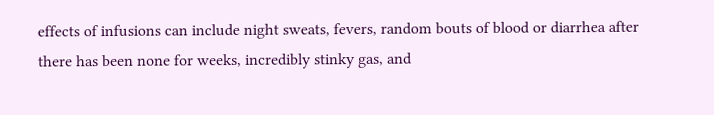effects of infusions can include night sweats, fevers, random bouts of blood or diarrhea after there has been none for weeks, incredibly stinky gas, and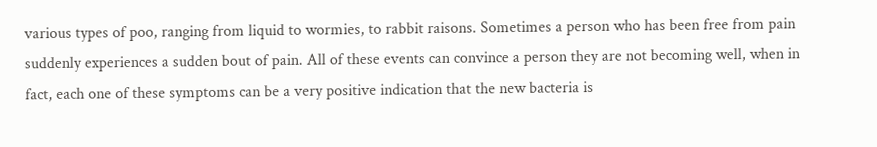various types of poo, ranging from liquid to wormies, to rabbit raisons. Sometimes a person who has been free from pain suddenly experiences a sudden bout of pain. All of these events can convince a person they are not becoming well, when in fact, each one of these symptoms can be a very positive indication that the new bacteria is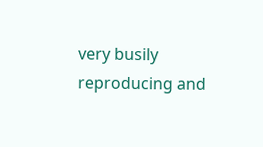very busily reproducing and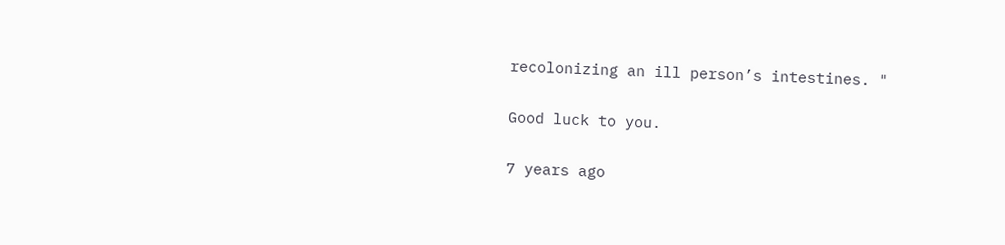recolonizing an ill person’s intestines. "

Good luck to you.

7 years ago